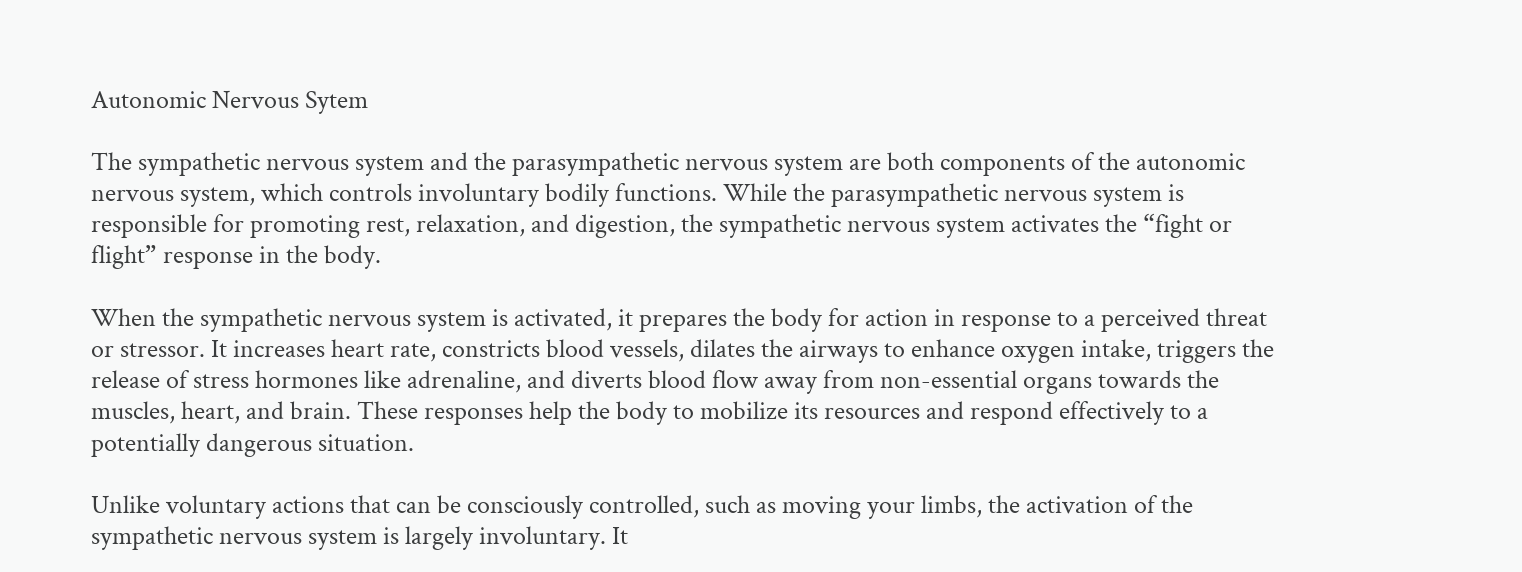Autonomic Nervous Sytem

The sympathetic nervous system and the parasympathetic nervous system are both components of the autonomic nervous system, which controls involuntary bodily functions. While the parasympathetic nervous system is responsible for promoting rest, relaxation, and digestion, the sympathetic nervous system activates the “fight or flight” response in the body.

When the sympathetic nervous system is activated, it prepares the body for action in response to a perceived threat or stressor. It increases heart rate, constricts blood vessels, dilates the airways to enhance oxygen intake, triggers the release of stress hormones like adrenaline, and diverts blood flow away from non-essential organs towards the muscles, heart, and brain. These responses help the body to mobilize its resources and respond effectively to a potentially dangerous situation.

Unlike voluntary actions that can be consciously controlled, such as moving your limbs, the activation of the sympathetic nervous system is largely involuntary. It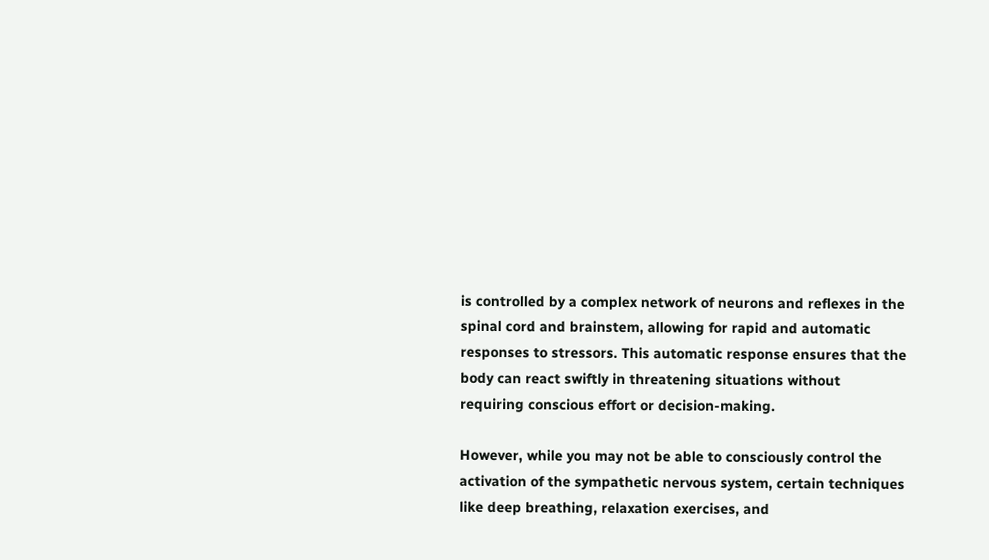is controlled by a complex network of neurons and reflexes in the spinal cord and brainstem, allowing for rapid and automatic responses to stressors. This automatic response ensures that the body can react swiftly in threatening situations without requiring conscious effort or decision-making.

However, while you may not be able to consciously control the activation of the sympathetic nervous system, certain techniques like deep breathing, relaxation exercises, and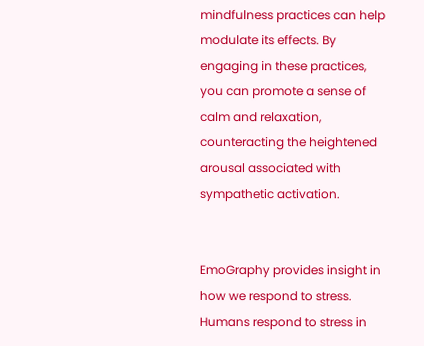mindfulness practices can help modulate its effects. By engaging in these practices, you can promote a sense of calm and relaxation, counteracting the heightened arousal associated with sympathetic activation.


EmoGraphy provides insight in how we respond to stress. Humans respond to stress in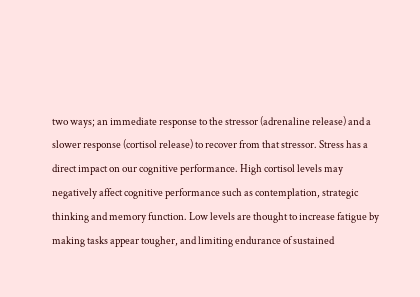two ways; an immediate response to the stressor (adrenaline release) and a slower response (cortisol release) to recover from that stressor. Stress has a direct impact on our cognitive performance. High cortisol levels may negatively affect cognitive performance such as contemplation, strategic thinking and memory function. Low levels are thought to increase fatigue by making tasks appear tougher, and limiting endurance of sustained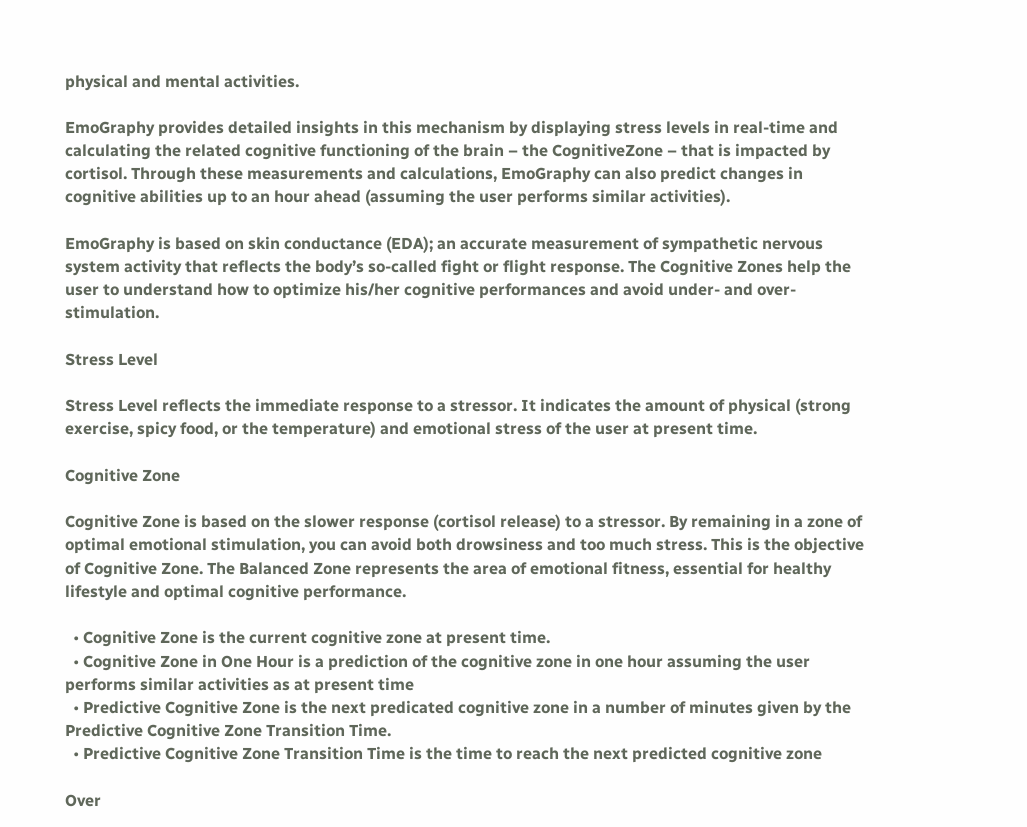physical and mental activities.

EmoGraphy provides detailed insights in this mechanism by displaying stress levels in real-time and calculating the related cognitive functioning of the brain – the CognitiveZone – that is impacted by cortisol. Through these measurements and calculations, EmoGraphy can also predict changes in cognitive abilities up to an hour ahead (assuming the user performs similar activities).

EmoGraphy is based on skin conductance (EDA); an accurate measurement of sympathetic nervous system activity that reflects the body’s so-called fight or flight response. The Cognitive Zones help the user to understand how to optimize his/her cognitive performances and avoid under- and over-stimulation.

Stress Level

Stress Level reflects the immediate response to a stressor. It indicates the amount of physical (strong exercise, spicy food, or the temperature) and emotional stress of the user at present time.

Cognitive Zone

Cognitive Zone is based on the slower response (cortisol release) to a stressor. By remaining in a zone of optimal emotional stimulation, you can avoid both drowsiness and too much stress. This is the objective of Cognitive Zone. The Balanced Zone represents the area of emotional fitness, essential for healthy lifestyle and optimal cognitive performance.

  • Cognitive Zone is the current cognitive zone at present time.
  • Cognitive Zone in One Hour is a prediction of the cognitive zone in one hour assuming the user performs similar activities as at present time
  • Predictive Cognitive Zone is the next predicated cognitive zone in a number of minutes given by the Predictive Cognitive Zone Transition Time.
  • Predictive Cognitive Zone Transition Time is the time to reach the next predicted cognitive zone

Over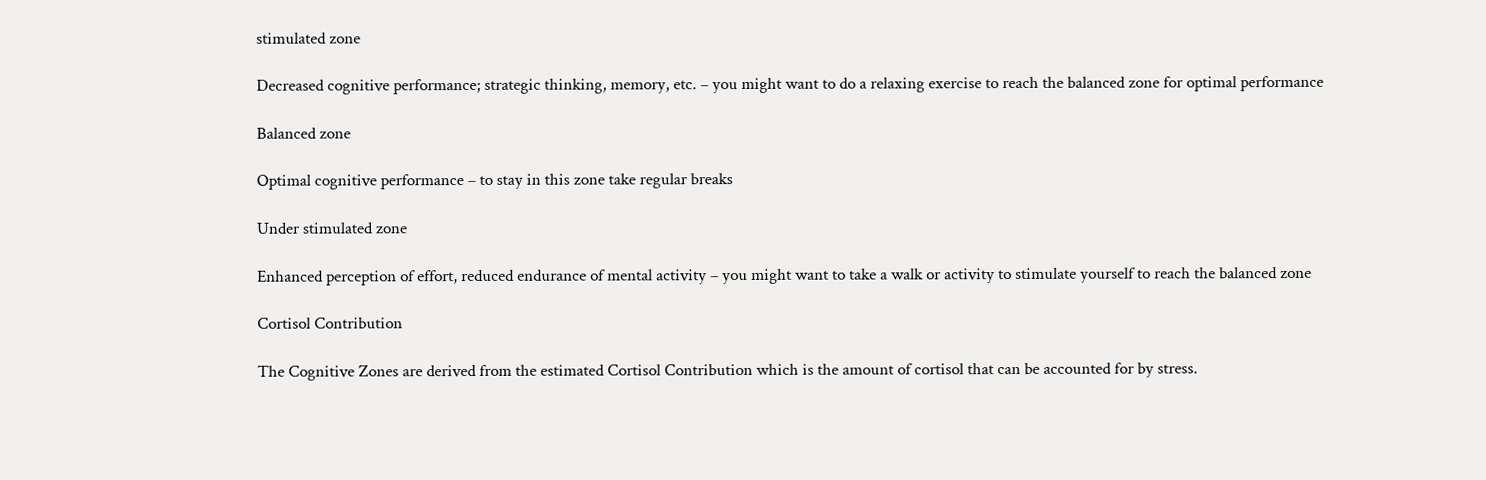stimulated zone

Decreased cognitive performance; strategic thinking, memory, etc. – you might want to do a relaxing exercise to reach the balanced zone for optimal performance

Balanced zone

Optimal cognitive performance – to stay in this zone take regular breaks

Under stimulated zone

Enhanced perception of effort, reduced endurance of mental activity – you might want to take a walk or activity to stimulate yourself to reach the balanced zone

Cortisol Contribution

The Cognitive Zones are derived from the estimated Cortisol Contribution which is the amount of cortisol that can be accounted for by stress.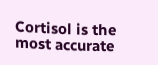Cortisol is the most accurate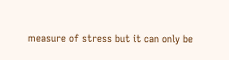measure of stress but it can only be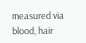measured via blood, hair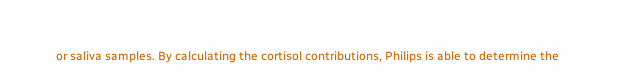or saliva samples. By calculating the cortisol contributions, Philips is able to determine the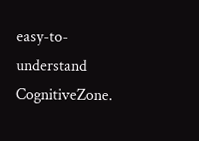easy-to-understand CognitiveZone.